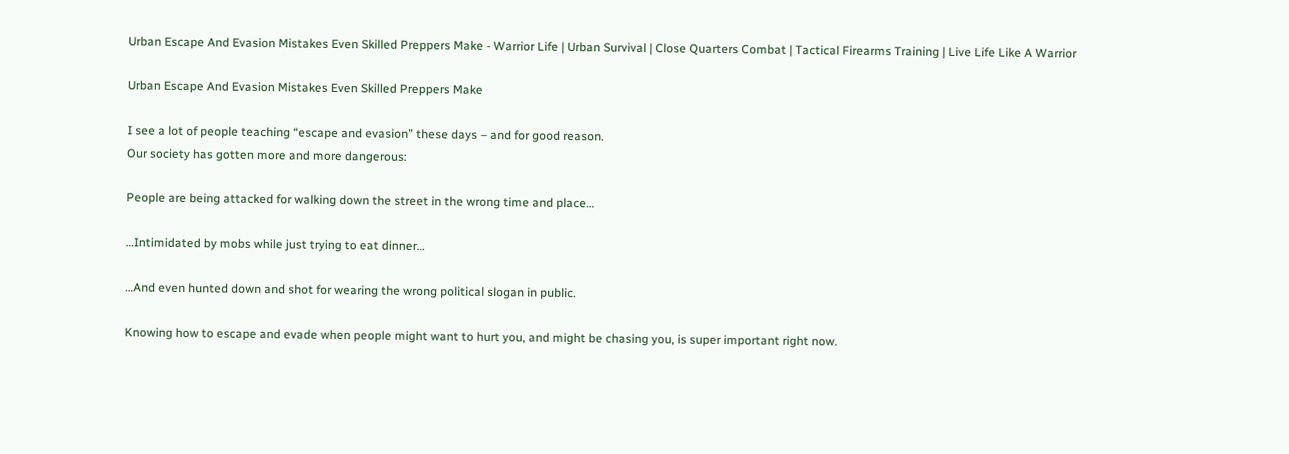Urban Escape And Evasion Mistakes Even Skilled Preppers Make - Warrior Life | Urban Survival | Close Quarters Combat | Tactical Firearms Training | Live Life Like A Warrior

Urban Escape And Evasion Mistakes Even Skilled Preppers Make

I see a lot of people teaching “escape and evasion” these days – and for good reason.
Our society has gotten more and more dangerous:

People are being attacked for walking down the street in the wrong time and place…

…Intimidated by mobs while just trying to eat dinner…

…And even hunted down and shot for wearing the wrong political slogan in public.

Knowing how to escape and evade when people might want to hurt you, and might be chasing you, is super important right now.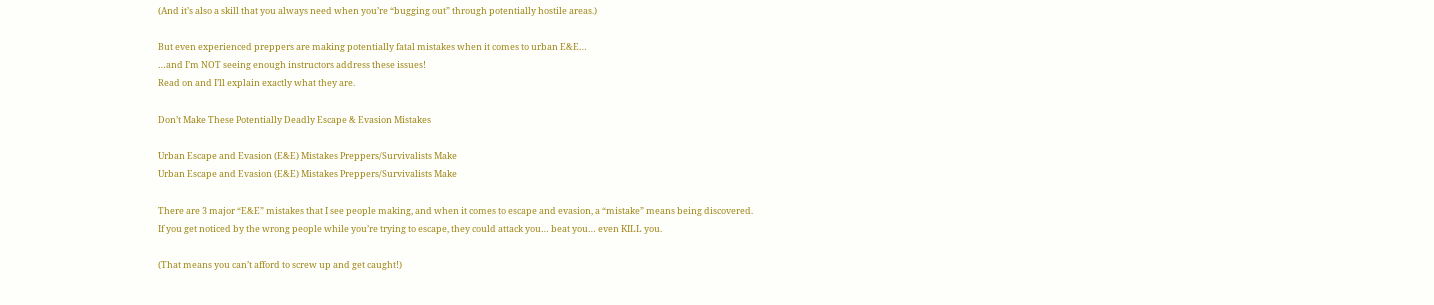(And it’s also a skill that you always need when you’re “bugging out” through potentially hostile areas.)

But even experienced preppers are making potentially fatal mistakes when it comes to urban E&E…
…and I’m NOT seeing enough instructors address these issues!
Read on and I’ll explain exactly what they are.

Don’t Make These Potentially Deadly Escape & Evasion Mistakes

Urban Escape and Evasion (E&E) Mistakes Preppers/Survivalists Make
Urban Escape and Evasion (E&E) Mistakes Preppers/Survivalists Make

There are 3 major “E&E” mistakes that I see people making, and when it comes to escape and evasion, a “mistake” means being discovered.
If you get noticed by the wrong people while you’re trying to escape, they could attack you… beat you… even KILL you.

(That means you can’t afford to screw up and get caught!)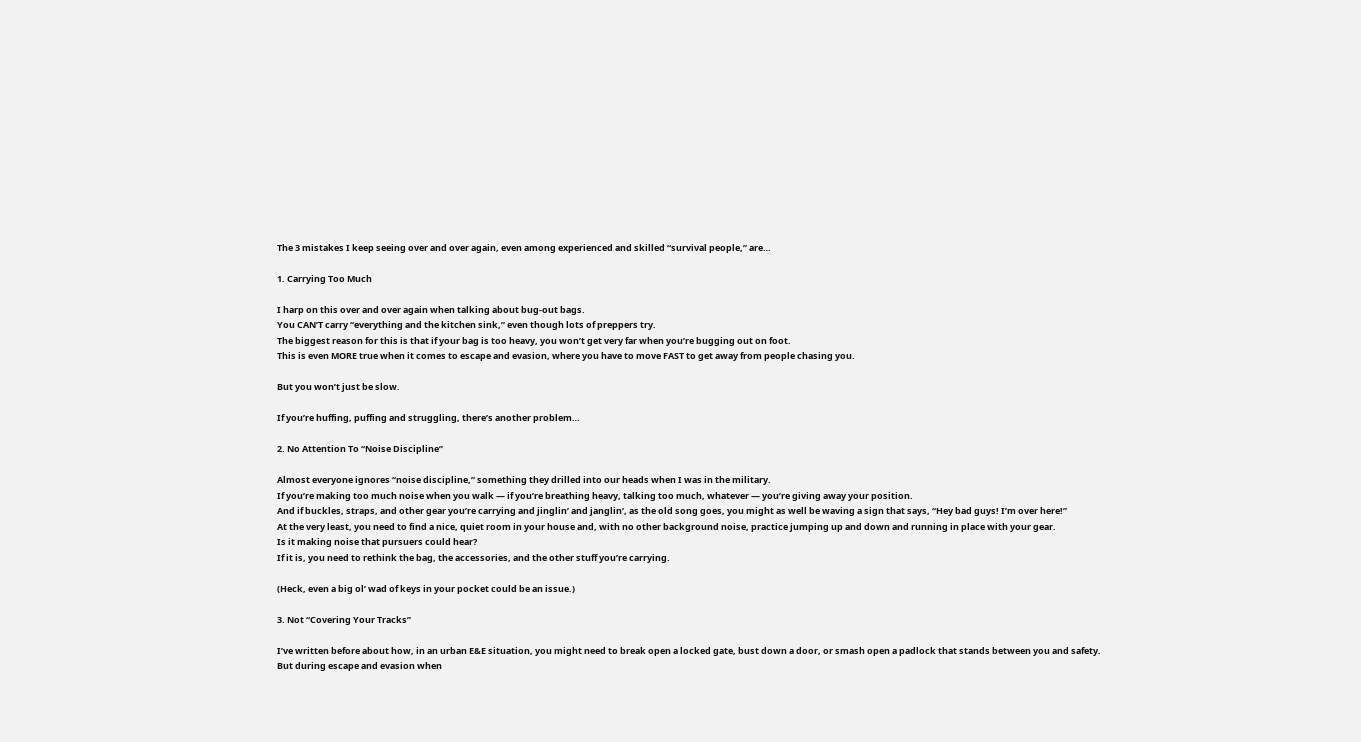The 3 mistakes I keep seeing over and over again, even among experienced and skilled “survival people,” are…

1. Carrying Too Much

I harp on this over and over again when talking about bug-out bags.
You CAN’T carry “everything and the kitchen sink,” even though lots of preppers try.
The biggest reason for this is that if your bag is too heavy, you won’t get very far when you’re bugging out on foot.
This is even MORE true when it comes to escape and evasion, where you have to move FAST to get away from people chasing you.

But you won’t just be slow.

If you’re huffing, puffing and struggling, there’s another problem…

2. No Attention To “Noise Discipline”

Almost everyone ignores “noise discipline,” something they drilled into our heads when I was in the military.
If you’re making too much noise when you walk — if you’re breathing heavy, talking too much, whatever — you’re giving away your position.
And if buckles, straps, and other gear you’re carrying and jinglin’ and janglin’, as the old song goes, you might as well be waving a sign that says, “Hey bad guys! I’m over here!”
At the very least, you need to find a nice, quiet room in your house and, with no other background noise, practice jumping up and down and running in place with your gear.
Is it making noise that pursuers could hear?
If it is, you need to rethink the bag, the accessories, and the other stuff you’re carrying.

(Heck, even a big ol’ wad of keys in your pocket could be an issue.)

3. Not “Covering Your Tracks”

I’ve written before about how, in an urban E&E situation, you might need to break open a locked gate, bust down a door, or smash open a padlock that stands between you and safety.
But during escape and evasion when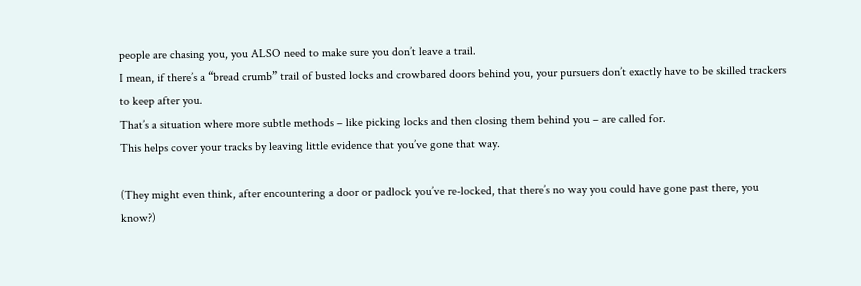people are chasing you, you ALSO need to make sure you don’t leave a trail.
I mean, if there’s a “bread crumb” trail of busted locks and crowbared doors behind you, your pursuers don’t exactly have to be skilled trackers to keep after you.
That’s a situation where more subtle methods – like picking locks and then closing them behind you – are called for.
This helps cover your tracks by leaving little evidence that you’ve gone that way.

(They might even think, after encountering a door or padlock you’ve re-locked, that there’s no way you could have gone past there, you know?)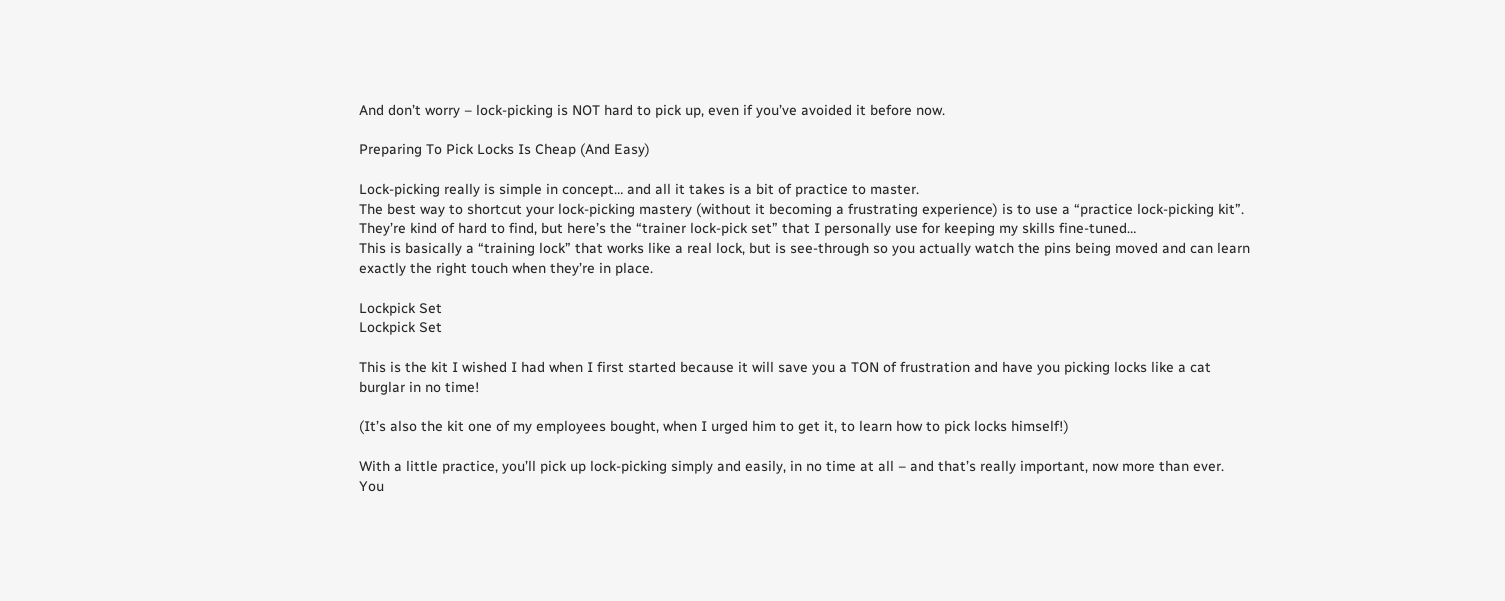And don’t worry – lock-picking is NOT hard to pick up, even if you’ve avoided it before now.

Preparing To Pick Locks Is Cheap (And Easy)

Lock-picking really is simple in concept… and all it takes is a bit of practice to master.
The best way to shortcut your lock-picking mastery (without it becoming a frustrating experience) is to use a “practice lock-picking kit”.
They’re kind of hard to find, but here’s the “trainer lock-pick set” that I personally use for keeping my skills fine-tuned…
This is basically a “training lock” that works like a real lock, but is see-through so you actually watch the pins being moved and can learn exactly the right touch when they’re in place.

Lockpick Set
Lockpick Set

This is the kit I wished I had when I first started because it will save you a TON of frustration and have you picking locks like a cat burglar in no time!

(It’s also the kit one of my employees bought, when I urged him to get it, to learn how to pick locks himself!)

With a little practice, you’ll pick up lock-picking simply and easily, in no time at all – and that’s really important, now more than ever.
You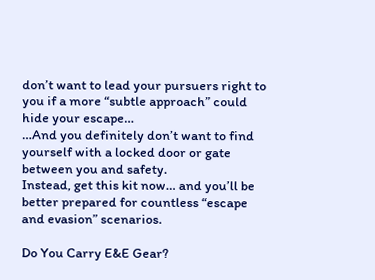don’t want to lead your pursuers right to you if a more “subtle approach” could hide your escape…
…And you definitely don’t want to find yourself with a locked door or gate between you and safety.
Instead, get this kit now… and you’ll be better prepared for countless “escape and evasion” scenarios.

Do You Carry E&E Gear?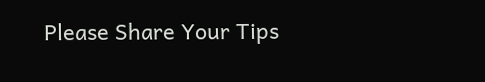Please Share Your Tips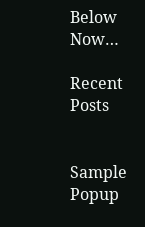Below Now…

Recent Posts


Sample Popup